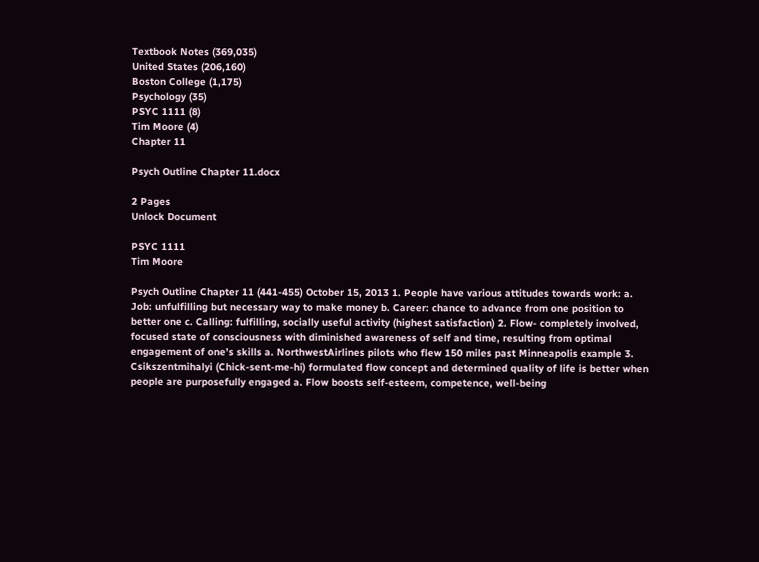Textbook Notes (369,035)
United States (206,160)
Boston College (1,175)
Psychology (35)
PSYC 1111 (8)
Tim Moore (4)
Chapter 11

Psych Outline Chapter 11.docx

2 Pages
Unlock Document

PSYC 1111
Tim Moore

Psych Outline Chapter 11 (441-455) October 15, 2013 1. People have various attitudes towards work: a. Job: unfulfilling but necessary way to make money b. Career: chance to advance from one position to better one c. Calling: fulfilling, socially useful activity (highest satisfaction) 2. Flow- completely involved, focused state of consciousness with diminished awareness of self and time, resulting from optimal engagement of one’s skills a. NorthwestAirlines pilots who flew 150 miles past Minneapolis example 3. Csikszentmihalyi (Chick-sent-me-hi) formulated flow concept and determined quality of life is better when people are purposefully engaged a. Flow boosts self-esteem, competence, well-being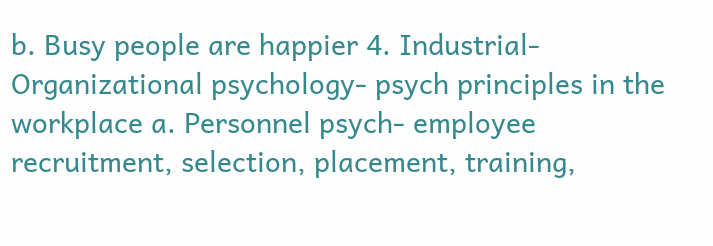b. Busy people are happier 4. Industrial-Organizational psychology- psych principles in the workplace a. Personnel psych- employee recruitment, selection, placement, training,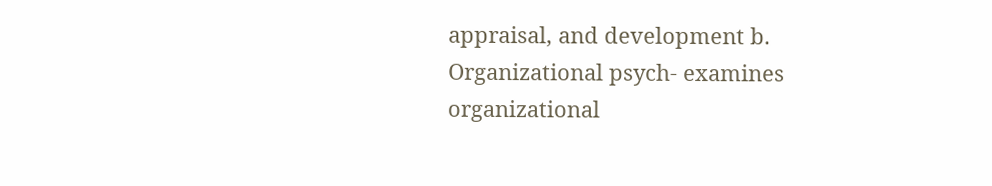appraisal, and development b. Organizational psych- examines organizational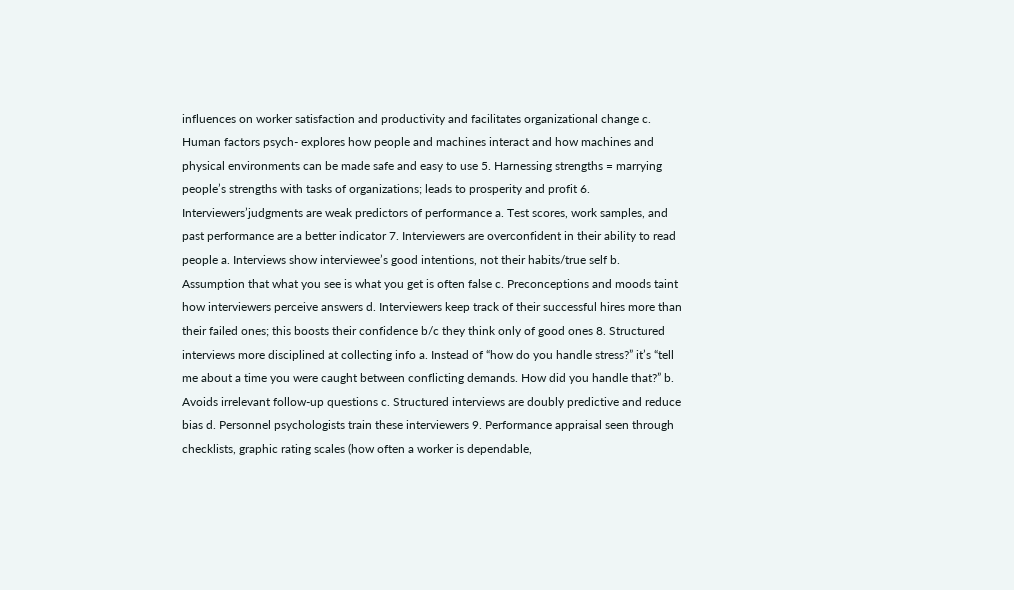influences on worker satisfaction and productivity and facilitates organizational change c. Human factors psych- explores how people and machines interact and how machines and physical environments can be made safe and easy to use 5. Harnessing strengths = marrying people’s strengths with tasks of organizations; leads to prosperity and profit 6. Interviewers’judgments are weak predictors of performance a. Test scores, work samples, and past performance are a better indicator 7. Interviewers are overconfident in their ability to read people a. Interviews show interviewee’s good intentions, not their habits/true self b. Assumption that what you see is what you get is often false c. Preconceptions and moods taint how interviewers perceive answers d. Interviewers keep track of their successful hires more than their failed ones; this boosts their confidence b/c they think only of good ones 8. Structured interviews more disciplined at collecting info a. Instead of “how do you handle stress?” it’s “tell me about a time you were caught between conflicting demands. How did you handle that?” b. Avoids irrelevant follow-up questions c. Structured interviews are doubly predictive and reduce bias d. Personnel psychologists train these interviewers 9. Performance appraisal seen through checklists, graphic rating scales (how often a worker is dependable,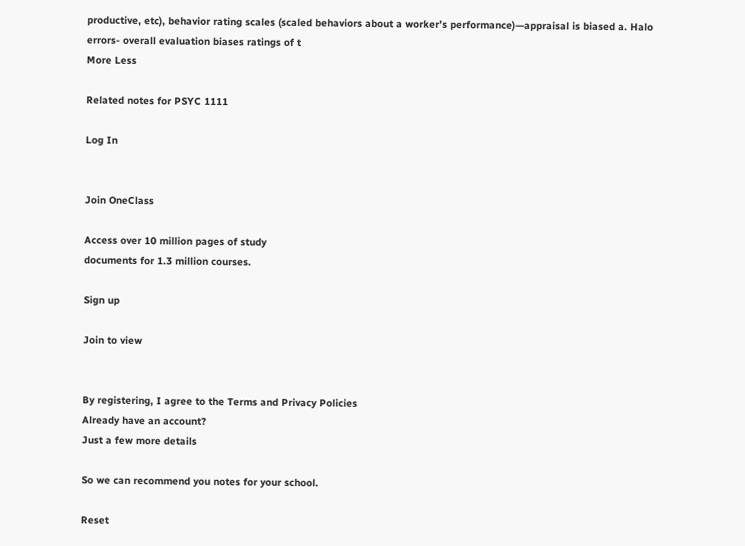productive, etc), behavior rating scales (scaled behaviors about a worker’s performance)—appraisal is biased a. Halo errors- overall evaluation biases ratings of t
More Less

Related notes for PSYC 1111

Log In


Join OneClass

Access over 10 million pages of study
documents for 1.3 million courses.

Sign up

Join to view


By registering, I agree to the Terms and Privacy Policies
Already have an account?
Just a few more details

So we can recommend you notes for your school.

Reset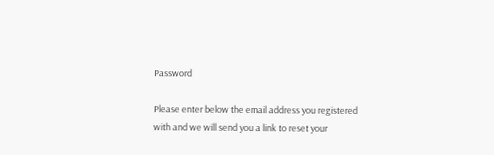Password

Please enter below the email address you registered with and we will send you a link to reset your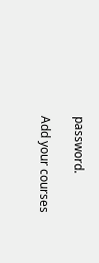password.

Add your courses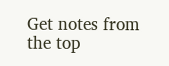Get notes from the top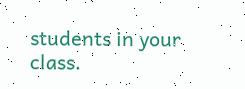students in your class.